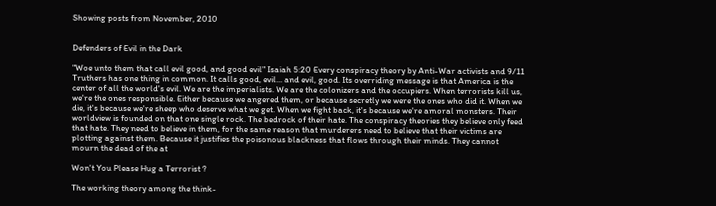Showing posts from November, 2010


Defenders of Evil in the Dark

"Woe unto them that call evil good, and good evil" Isaiah 5:20 Every conspiracy theory by Anti-War activists and 9/11 Truthers has one thing in common. It calls good, evil... and evil, good. Its overriding message is that America is the center of all the world's evil. We are the imperialists. We are the colonizers and the occupiers. When terrorists kill us, we're the ones responsible. Either because we angered them, or because secretly we were the ones who did it. When we die, it's because we're sheep who deserve what we get. When we fight back, it's because we're amoral monsters. Their worldview is founded on that one single rock. The bedrock of their hate. The conspiracy theories they believe only feed that hate. They need to believe in them, for the same reason that murderers need to believe that their victims are plotting against them. Because it justifies the poisonous blackness that flows through their minds. They cannot mourn the dead of the at

Won't You Please Hug a Terrorist ?

The working theory among the think-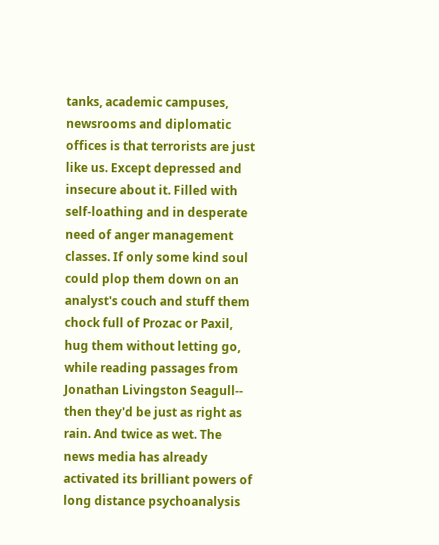tanks, academic campuses, newsrooms and diplomatic offices is that terrorists are just like us. Except depressed and insecure about it. Filled with self-loathing and in desperate need of anger management classes. If only some kind soul could plop them down on an analyst's couch and stuff them chock full of Prozac or Paxil, hug them without letting go, while reading passages from Jonathan Livingston Seagull-- then they'd be just as right as rain. And twice as wet. The news media has already activated its brilliant powers of long distance psychoanalysis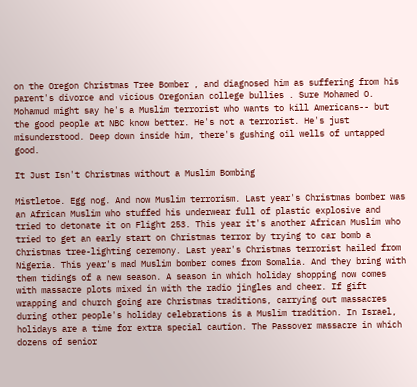on the Oregon Christmas Tree Bomber , and diagnosed him as suffering from his parent's divorce and vicious Oregonian college bullies . Sure Mohamed O. Mohamud might say he's a Muslim terrorist who wants to kill Americans-- but the good people at NBC know better. He's not a terrorist. He's just misunderstood. Deep down inside him, there's gushing oil wells of untapped good.

It Just Isn't Christmas without a Muslim Bombing

Mistletoe. Egg nog. And now Muslim terrorism. Last year's Christmas bomber was an African Muslim who stuffed his underwear full of plastic explosive and tried to detonate it on Flight 253. This year it's another African Muslim who tried to get an early start on Christmas terror by trying to car bomb a Christmas tree-lighting ceremony. Last year's Christmas terrorist hailed from Nigeria. This year's mad Muslim bomber comes from Somalia. And they bring with them tidings of a new season. A season in which holiday shopping now comes with massacre plots mixed in with the radio jingles and cheer. If gift wrapping and church going are Christmas traditions, carrying out massacres during other people's holiday celebrations is a Muslim tradition. In Israel, holidays are a time for extra special caution. The Passover massacre in which dozens of senior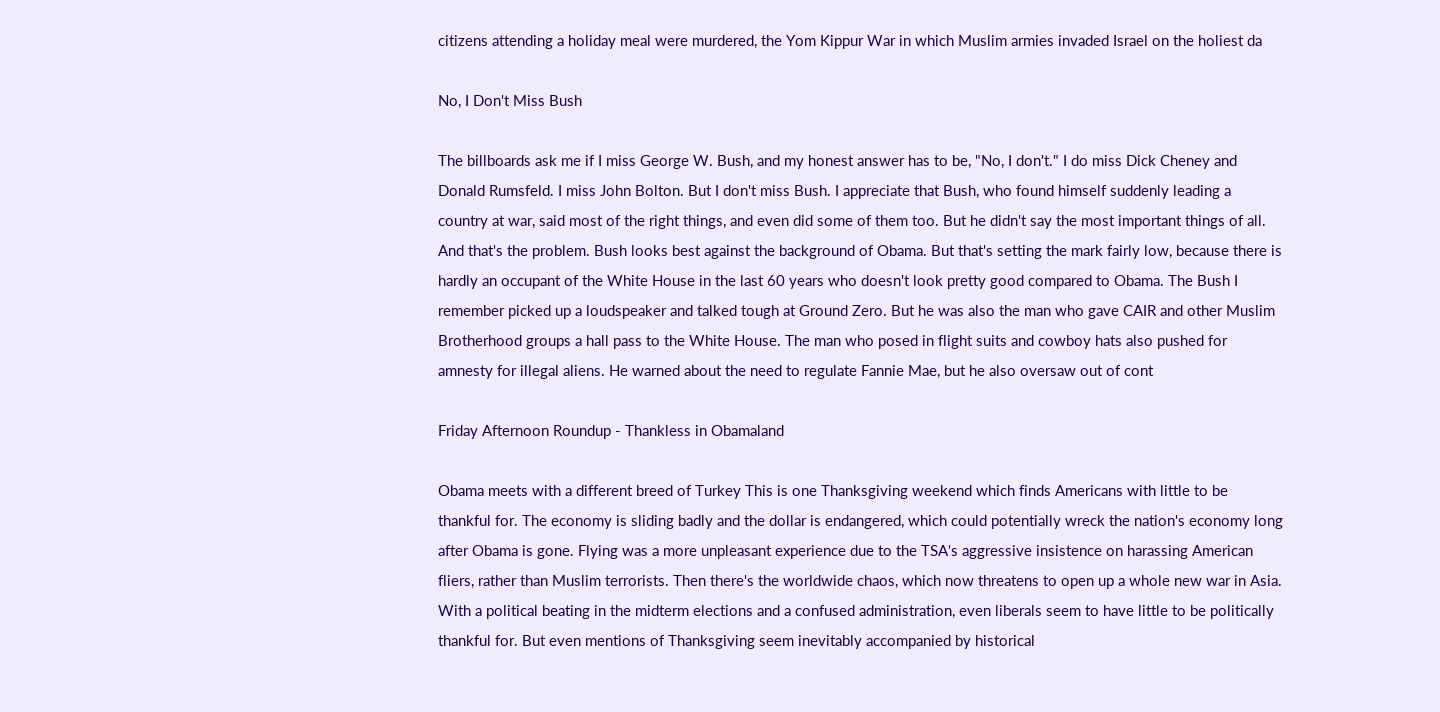citizens attending a holiday meal were murdered, the Yom Kippur War in which Muslim armies invaded Israel on the holiest da

No, I Don't Miss Bush

The billboards ask me if I miss George W. Bush, and my honest answer has to be, "No, I don't." I do miss Dick Cheney and Donald Rumsfeld. I miss John Bolton. But I don't miss Bush. I appreciate that Bush, who found himself suddenly leading a country at war, said most of the right things, and even did some of them too. But he didn't say the most important things of all. And that's the problem. Bush looks best against the background of Obama. But that's setting the mark fairly low, because there is hardly an occupant of the White House in the last 60 years who doesn't look pretty good compared to Obama. The Bush I remember picked up a loudspeaker and talked tough at Ground Zero. But he was also the man who gave CAIR and other Muslim Brotherhood groups a hall pass to the White House. The man who posed in flight suits and cowboy hats also pushed for amnesty for illegal aliens. He warned about the need to regulate Fannie Mae, but he also oversaw out of cont

Friday Afternoon Roundup - Thankless in Obamaland

Obama meets with a different breed of Turkey This is one Thanksgiving weekend which finds Americans with little to be thankful for. The economy is sliding badly and the dollar is endangered, which could potentially wreck the nation's economy long after Obama is gone. Flying was a more unpleasant experience due to the TSA's aggressive insistence on harassing American fliers, rather than Muslim terrorists. Then there's the worldwide chaos, which now threatens to open up a whole new war in Asia. With a political beating in the midterm elections and a confused administration, even liberals seem to have little to be politically thankful for. But even mentions of Thanksgiving seem inevitably accompanied by historical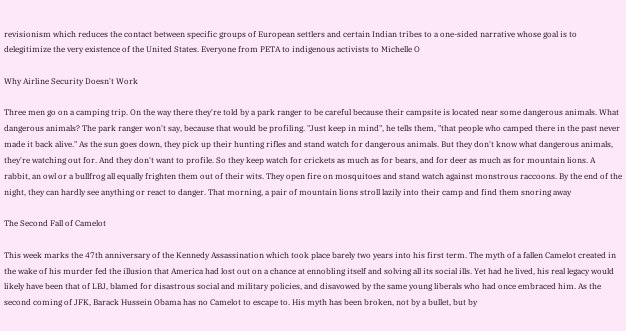revisionism which reduces the contact between specific groups of European settlers and certain Indian tribes to a one-sided narrative whose goal is to delegitimize the very existence of the United States. Everyone from PETA to indigenous activists to Michelle O

Why Airline Security Doesn't Work

Three men go on a camping trip. On the way there they're told by a park ranger to be careful because their campsite is located near some dangerous animals. What dangerous animals? The park ranger won't say, because that would be profiling. "Just keep in mind", he tells them, "that people who camped there in the past never made it back alive." As the sun goes down, they pick up their hunting rifles and stand watch for dangerous animals. But they don't know what dangerous animals, they're watching out for. And they don't want to profile. So they keep watch for crickets as much as for bears, and for deer as much as for mountain lions. A rabbit, an owl or a bullfrog all equally frighten them out of their wits. They open fire on mosquitoes and stand watch against monstrous raccoons. By the end of the night, they can hardly see anything or react to danger. That morning, a pair of mountain lions stroll lazily into their camp and find them snoring away

The Second Fall of Camelot

This week marks the 47th anniversary of the Kennedy Assassination which took place barely two years into his first term. The myth of a fallen Camelot created in the wake of his murder fed the illusion that America had lost out on a chance at ennobling itself and solving all its social ills. Yet had he lived, his real legacy would likely have been that of LBJ, blamed for disastrous social and military policies, and disavowed by the same young liberals who had once embraced him. As the second coming of JFK, Barack Hussein Obama has no Camelot to escape to. His myth has been broken, not by a bullet, but by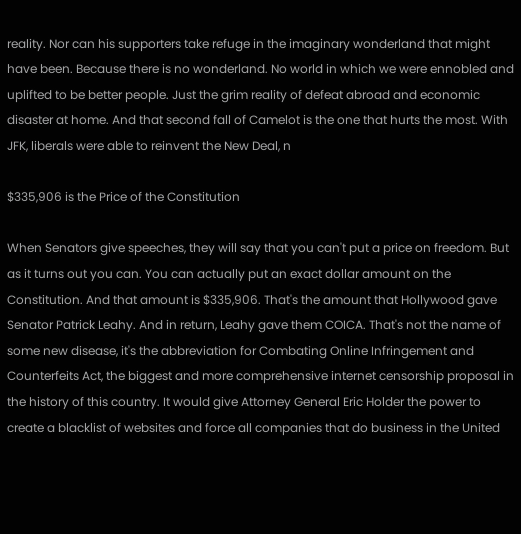reality. Nor can his supporters take refuge in the imaginary wonderland that might have been. Because there is no wonderland. No world in which we were ennobled and uplifted to be better people. Just the grim reality of defeat abroad and economic disaster at home. And that second fall of Camelot is the one that hurts the most. With JFK, liberals were able to reinvent the New Deal, n

$335,906 is the Price of the Constitution

When Senators give speeches, they will say that you can't put a price on freedom. But as it turns out you can. You can actually put an exact dollar amount on the Constitution. And that amount is $335,906. That's the amount that Hollywood gave Senator Patrick Leahy. And in return, Leahy gave them COICA. That's not the name of some new disease, it's the abbreviation for Combating Online Infringement and Counterfeits Act, the biggest and more comprehensive internet censorship proposal in the history of this country. It would give Attorney General Eric Holder the power to create a blacklist of websites and force all companies that do business in the United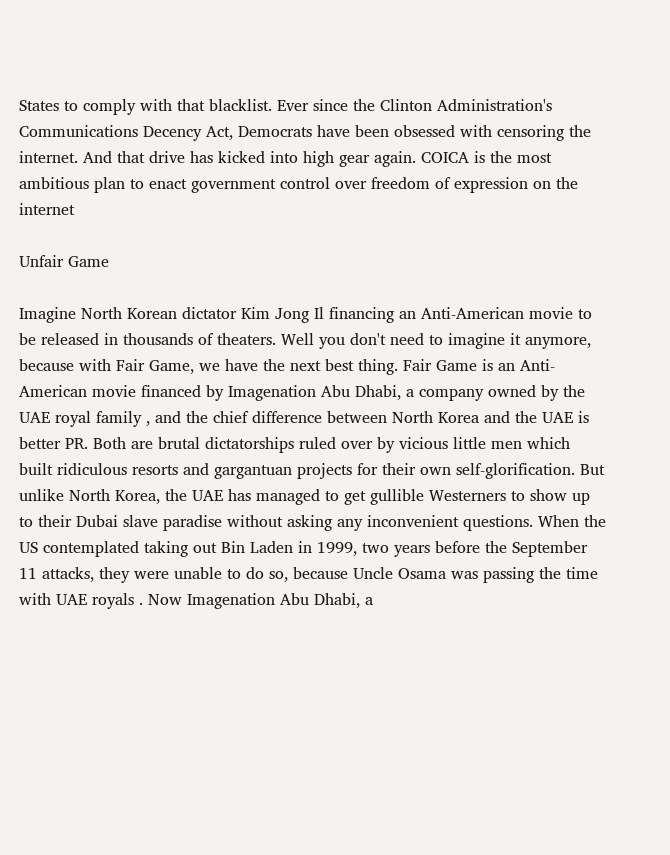States to comply with that blacklist. Ever since the Clinton Administration's Communications Decency Act, Democrats have been obsessed with censoring the internet. And that drive has kicked into high gear again. COICA is the most ambitious plan to enact government control over freedom of expression on the internet

Unfair Game

Imagine North Korean dictator Kim Jong Il financing an Anti-American movie to be released in thousands of theaters. Well you don't need to imagine it anymore, because with Fair Game, we have the next best thing. Fair Game is an Anti-American movie financed by Imagenation Abu Dhabi, a company owned by the UAE royal family , and the chief difference between North Korea and the UAE is better PR. Both are brutal dictatorships ruled over by vicious little men which built ridiculous resorts and gargantuan projects for their own self-glorification. But unlike North Korea, the UAE has managed to get gullible Westerners to show up to their Dubai slave paradise without asking any inconvenient questions. When the US contemplated taking out Bin Laden in 1999, two years before the September 11 attacks, they were unable to do so, because Uncle Osama was passing the time with UAE royals . Now Imagenation Abu Dhabi, a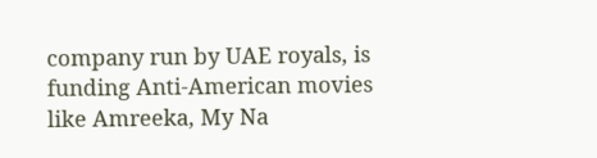company run by UAE royals, is funding Anti-American movies like Amreeka, My Na